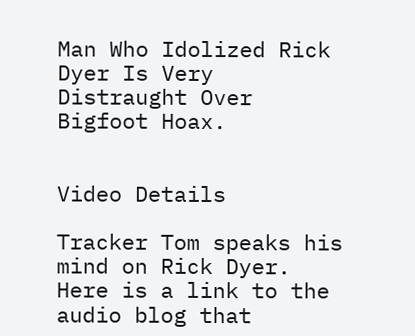Man Who Idolized Rick Dyer Is Very Distraught Over Bigfoot Hoax.


Video Details

Tracker Tom speaks his mind on Rick Dyer. Here is a link to the audio blog that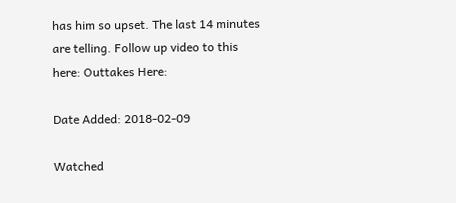has him so upset. The last 14 minutes are telling. Follow up video to this here: Outtakes Here:

Date Added: 2018-02-09

Watched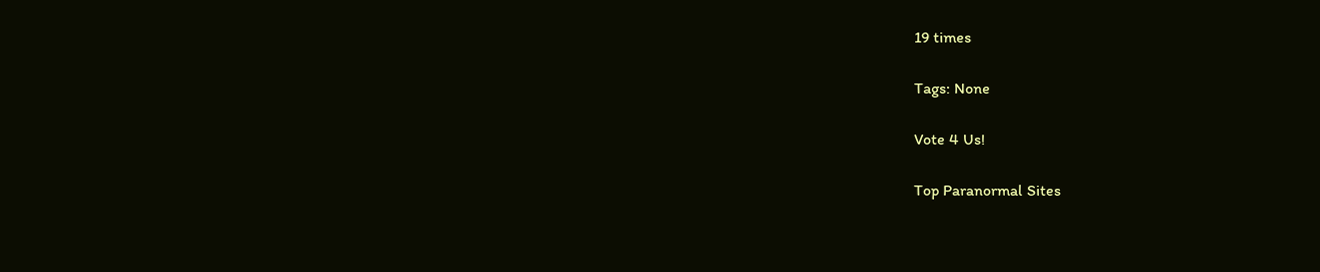19 times

Tags: None

Vote 4 Us!

Top Paranormal Sites